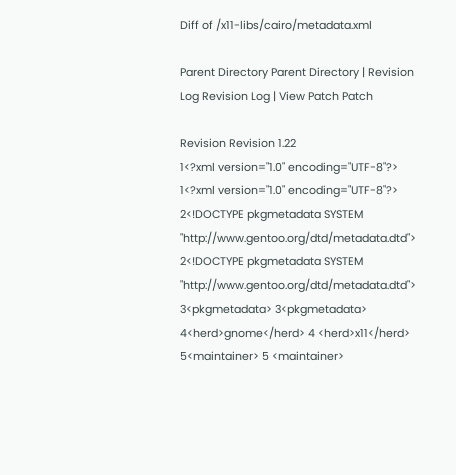Diff of /x11-libs/cairo/metadata.xml

Parent Directory Parent Directory | Revision Log Revision Log | View Patch Patch

Revision Revision 1.22
1<?xml version="1.0" encoding="UTF-8"?> 1<?xml version="1.0" encoding="UTF-8"?>
2<!DOCTYPE pkgmetadata SYSTEM "http://www.gentoo.org/dtd/metadata.dtd"> 2<!DOCTYPE pkgmetadata SYSTEM "http://www.gentoo.org/dtd/metadata.dtd">
3<pkgmetadata> 3<pkgmetadata>
4<herd>gnome</herd> 4 <herd>x11</herd>
5<maintainer> 5 <maintainer>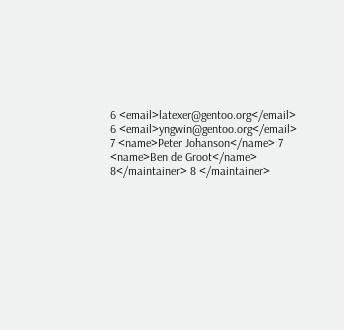6 <email>latexer@gentoo.org</email> 6 <email>yngwin@gentoo.org</email>
7 <name>Peter Johanson</name> 7 <name>Ben de Groot</name>
8</maintainer> 8 </maintainer>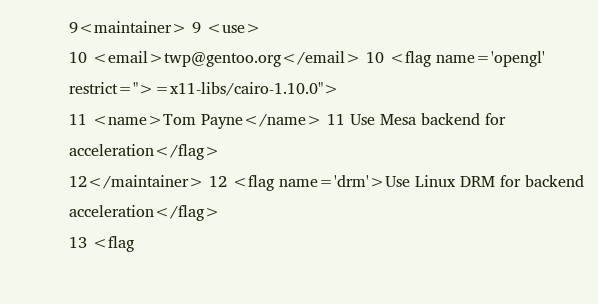9<maintainer> 9 <use>
10 <email>twp@gentoo.org</email> 10 <flag name='opengl' restrict=">=x11-libs/cairo-1.10.0">
11 <name>Tom Payne</name> 11 Use Mesa backend for acceleration</flag>
12</maintainer> 12 <flag name='drm'>Use Linux DRM for backend acceleration</flag>
13 <flag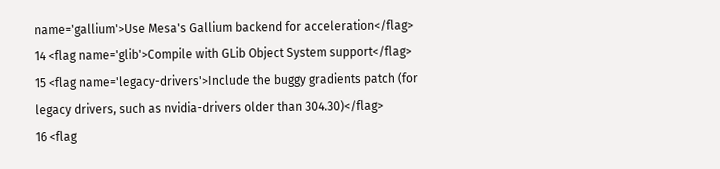name='gallium'>Use Mesa's Gallium backend for acceleration</flag>
14 <flag name='glib'>Compile with GLib Object System support</flag>
15 <flag name='legacy-drivers'>Include the buggy gradients patch (for legacy drivers, such as nvidia-drivers older than 304.30)</flag>
16 <flag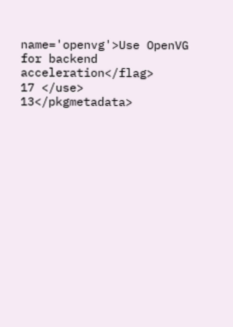name='openvg'>Use OpenVG for backend acceleration</flag>
17 </use>
13</pkgmetadata>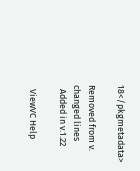18</pkgmetadata>

Removed from v.
changed lines
  Added in v.1.22

  ViewVC Help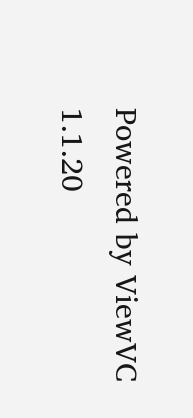Powered by ViewVC 1.1.20